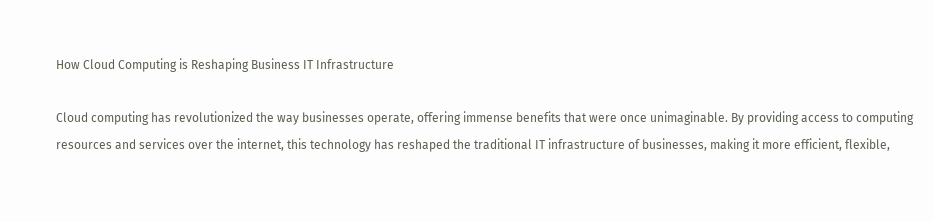How Cloud Computing is Reshaping Business IT Infrastructure

Cloud computing has revolutionized the way businesses operate, offering immense benefits that were once unimaginable. By providing access to computing resources and services over the internet, this technology has reshaped the traditional IT infrastructure of businesses, making it more efficient, flexible,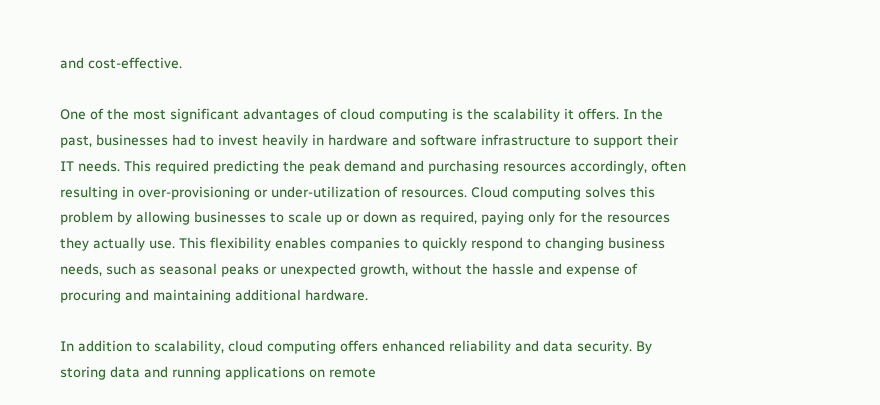and cost-effective.

One of the most significant advantages of cloud computing is the scalability it offers. In the past, businesses had to invest heavily in hardware and software infrastructure to support their IT needs. This required predicting the peak demand and purchasing resources accordingly, often resulting in over-provisioning or under-utilization of resources. Cloud computing solves this problem by allowing businesses to scale up or down as required, paying only for the resources they actually use. This flexibility enables companies to quickly respond to changing business needs, such as seasonal peaks or unexpected growth, without the hassle and expense of procuring and maintaining additional hardware.

In addition to scalability, cloud computing offers enhanced reliability and data security. By storing data and running applications on remote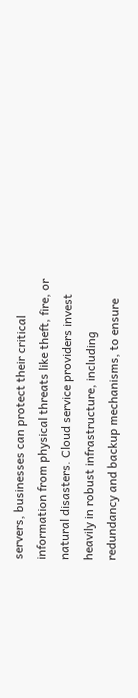servers, businesses can protect their critical information from physical threats like theft, fire, or natural disasters. Cloud service providers invest heavily in robust infrastructure, including redundancy and backup mechanisms, to ensure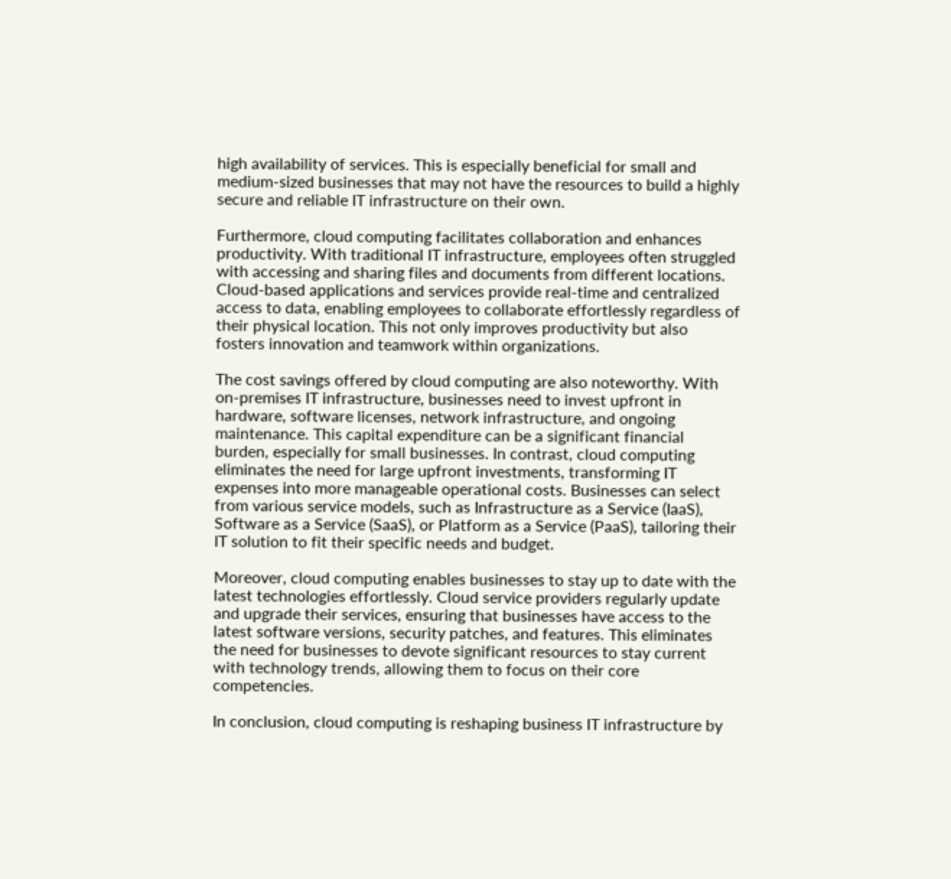high availability of services. This is especially beneficial for small and medium-sized businesses that may not have the resources to build a highly secure and reliable IT infrastructure on their own.

Furthermore, cloud computing facilitates collaboration and enhances productivity. With traditional IT infrastructure, employees often struggled with accessing and sharing files and documents from different locations. Cloud-based applications and services provide real-time and centralized access to data, enabling employees to collaborate effortlessly regardless of their physical location. This not only improves productivity but also fosters innovation and teamwork within organizations.

The cost savings offered by cloud computing are also noteworthy. With on-premises IT infrastructure, businesses need to invest upfront in hardware, software licenses, network infrastructure, and ongoing maintenance. This capital expenditure can be a significant financial burden, especially for small businesses. In contrast, cloud computing eliminates the need for large upfront investments, transforming IT expenses into more manageable operational costs. Businesses can select from various service models, such as Infrastructure as a Service (IaaS), Software as a Service (SaaS), or Platform as a Service (PaaS), tailoring their IT solution to fit their specific needs and budget.

Moreover, cloud computing enables businesses to stay up to date with the latest technologies effortlessly. Cloud service providers regularly update and upgrade their services, ensuring that businesses have access to the latest software versions, security patches, and features. This eliminates the need for businesses to devote significant resources to stay current with technology trends, allowing them to focus on their core competencies.

In conclusion, cloud computing is reshaping business IT infrastructure by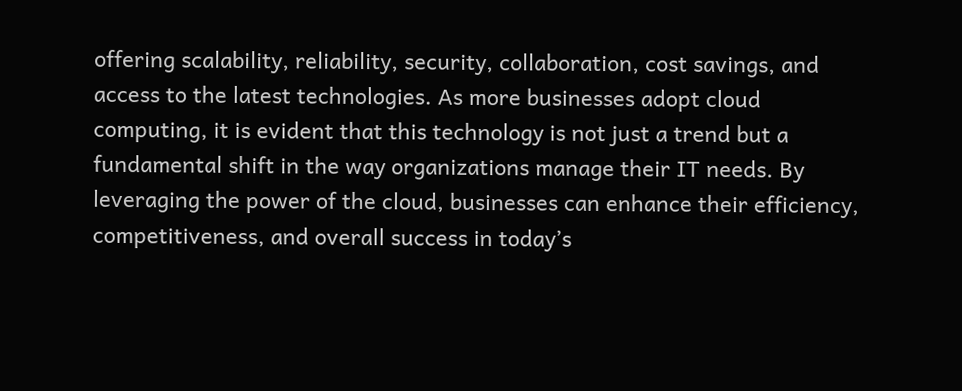offering scalability, reliability, security, collaboration, cost savings, and access to the latest technologies. As more businesses adopt cloud computing, it is evident that this technology is not just a trend but a fundamental shift in the way organizations manage their IT needs. By leveraging the power of the cloud, businesses can enhance their efficiency, competitiveness, and overall success in today’s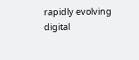rapidly evolving digital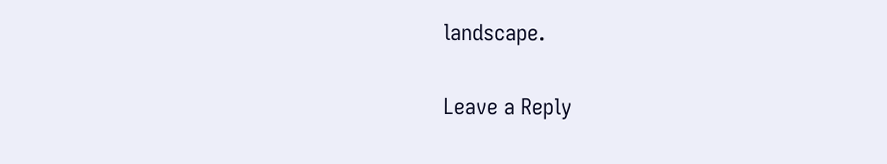landscape.

Leave a Reply